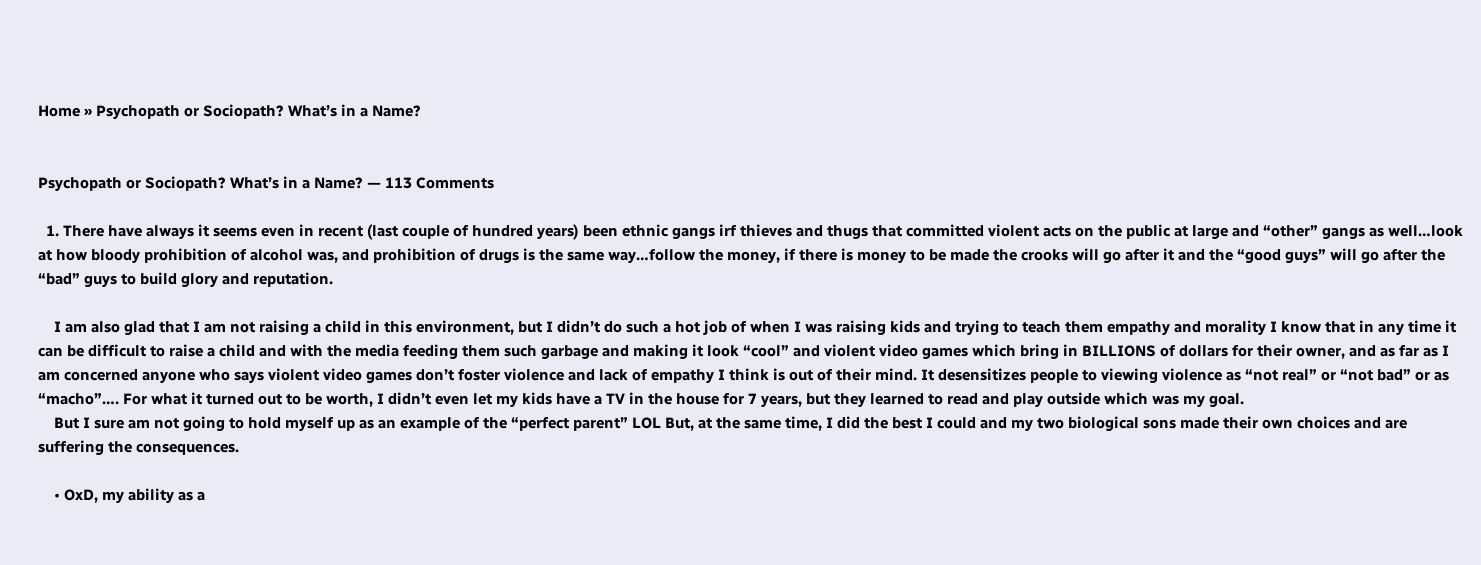Home » Psychopath or Sociopath? What’s in a Name?


Psychopath or Sociopath? What’s in a Name? — 113 Comments

  1. There have always it seems even in recent (last couple of hundred years) been ethnic gangs irf thieves and thugs that committed violent acts on the public at large and “other” gangs as well…look at how bloody prohibition of alcohol was, and prohibition of drugs is the same way…follow the money, if there is money to be made the crooks will go after it and the “good guys” will go after the “bad” guys to build glory and reputation.

    I am also glad that I am not raising a child in this environment, but I didn’t do such a hot job of when I was raising kids and trying to teach them empathy and morality I know that in any time it can be difficult to raise a child and with the media feeding them such garbage and making it look “cool” and violent video games which bring in BILLIONS of dollars for their owner, and as far as I am concerned anyone who says violent video games don’t foster violence and lack of empathy I think is out of their mind. It desensitizes people to viewing violence as “not real” or “not bad” or as “macho”…. For what it turned out to be worth, I didn’t even let my kids have a TV in the house for 7 years, but they learned to read and play outside which was my goal.
    But I sure am not going to hold myself up as an example of the “perfect parent” LOL But, at the same time, I did the best I could and my two biological sons made their own choices and are suffering the consequences.

    • OxD, my ability as a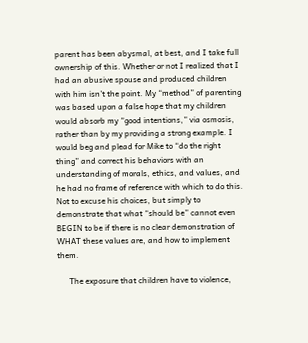parent has been abysmal, at best, and I take full ownership of this. Whether or not I realized that I had an abusive spouse and produced children with him isn’t the point. My “method” of parenting was based upon a false hope that my children would absorb my “good intentions,” via osmosis, rather than by my providing a strong example. I would beg and plead for Mike to “do the right thing” and correct his behaviors with an understanding of morals, ethics, and values, and he had no frame of reference with which to do this. Not to excuse his choices, but simply to demonstrate that what “should be” cannot even BEGIN to be if there is no clear demonstration of WHAT these values are, and how to implement them.

      The exposure that children have to violence,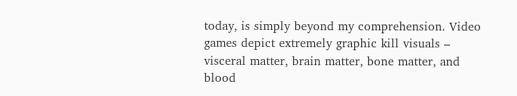today, is simply beyond my comprehension. Video games depict extremely graphic kill visuals – visceral matter, brain matter, bone matter, and blood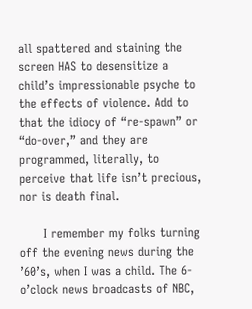all spattered and staining the screen HAS to desensitize a child’s impressionable psyche to the effects of violence. Add to that the idiocy of “re-spawn” or “do-over,” and they are programmed, literally, to perceive that life isn’t precious, nor is death final.

      I remember my folks turning off the evening news during the ’60’s, when I was a child. The 6-o’clock news broadcasts of NBC,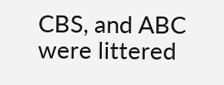CBS, and ABC were littered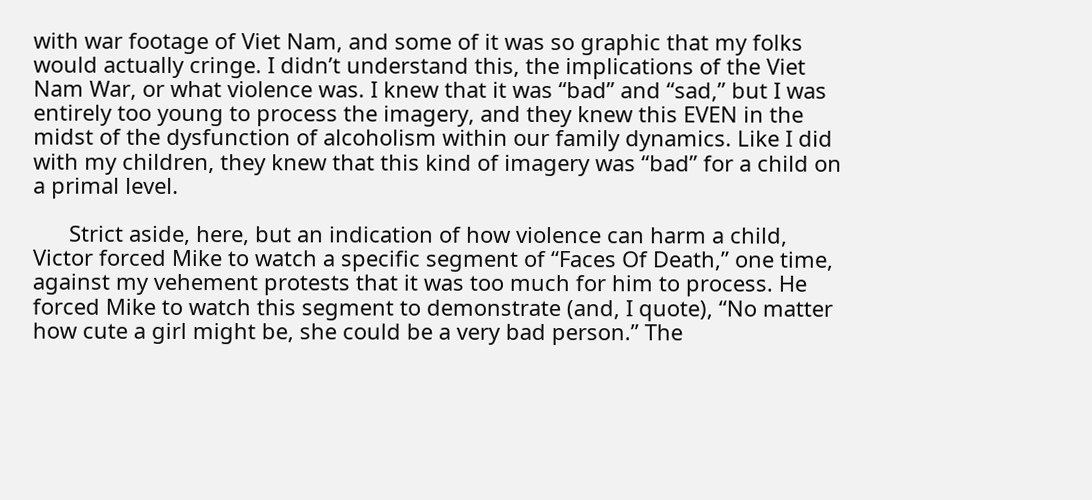with war footage of Viet Nam, and some of it was so graphic that my folks would actually cringe. I didn’t understand this, the implications of the Viet Nam War, or what violence was. I knew that it was “bad” and “sad,” but I was entirely too young to process the imagery, and they knew this EVEN in the midst of the dysfunction of alcoholism within our family dynamics. Like I did with my children, they knew that this kind of imagery was “bad” for a child on a primal level.

      Strict aside, here, but an indication of how violence can harm a child, Victor forced Mike to watch a specific segment of “Faces Of Death,” one time, against my vehement protests that it was too much for him to process. He forced Mike to watch this segment to demonstrate (and, I quote), “No matter how cute a girl might be, she could be a very bad person.” The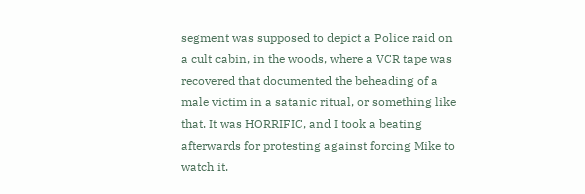segment was supposed to depict a Police raid on a cult cabin, in the woods, where a VCR tape was recovered that documented the beheading of a male victim in a satanic ritual, or something like that. It was HORRIFIC, and I took a beating afterwards for protesting against forcing Mike to watch it.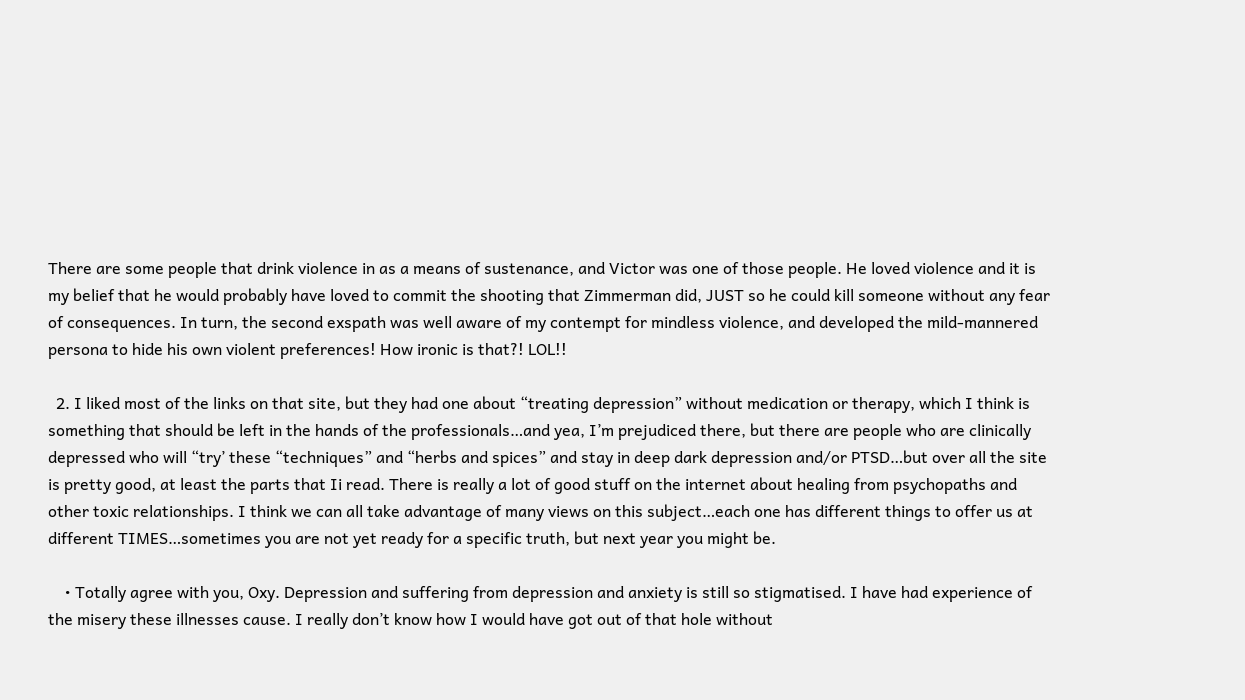There are some people that drink violence in as a means of sustenance, and Victor was one of those people. He loved violence and it is my belief that he would probably have loved to commit the shooting that Zimmerman did, JUST so he could kill someone without any fear of consequences. In turn, the second exspath was well aware of my contempt for mindless violence, and developed the mild-mannered persona to hide his own violent preferences! How ironic is that?! LOL!!

  2. I liked most of the links on that site, but they had one about “treating depression” without medication or therapy, which I think is something that should be left in the hands of the professionals…and yea, I’m prejudiced there, but there are people who are clinically depressed who will “try’ these “techniques” and “herbs and spices” and stay in deep dark depression and/or PTSD…but over all the site is pretty good, at least the parts that Ii read. There is really a lot of good stuff on the internet about healing from psychopaths and other toxic relationships. I think we can all take advantage of many views on this subject…each one has different things to offer us at different TIMES…sometimes you are not yet ready for a specific truth, but next year you might be.

    • Totally agree with you, Oxy. Depression and suffering from depression and anxiety is still so stigmatised. I have had experience of the misery these illnesses cause. I really don’t know how I would have got out of that hole without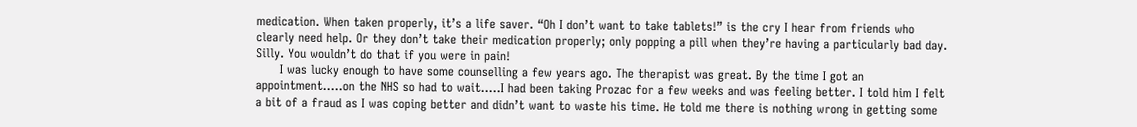medication. When taken properly, it’s a life saver. “Oh I don’t want to take tablets!” is the cry I hear from friends who clearly need help. Or they don’t take their medication properly; only popping a pill when they’re having a particularly bad day. Silly. You wouldn’t do that if you were in pain!
      I was lucky enough to have some counselling a few years ago. The therapist was great. By the time I got an appointment…..on the NHS so had to wait…..I had been taking Prozac for a few weeks and was feeling better. I told him I felt a bit of a fraud as I was coping better and didn’t want to waste his time. He told me there is nothing wrong in getting some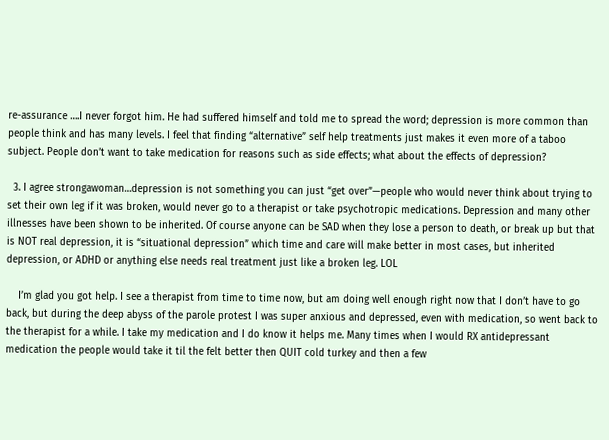re-assurance ….I never forgot him. He had suffered himself and told me to spread the word; depression is more common than people think and has many levels. I feel that finding “alternative” self help treatments just makes it even more of a taboo subject. People don’t want to take medication for reasons such as side effects; what about the effects of depression?

  3. I agree strongawoman…depression is not something you can just “get over”—people who would never think about trying to set their own leg if it was broken, would never go to a therapist or take psychotropic medications. Depression and many other illnesses have been shown to be inherited. Of course anyone can be SAD when they lose a person to death, or break up but that is NOT real depression, it is “situational depression” which time and care will make better in most cases, but inherited depression, or ADHD or anything else needs real treatment just like a broken leg. LOL

    I’m glad you got help. I see a therapist from time to time now, but am doing well enough right now that I don’t have to go back, but during the deep abyss of the parole protest I was super anxious and depressed, even with medication, so went back to the therapist for a while. I take my medication and I do know it helps me. Many times when I would RX antidepressant medication the people would take it til the felt better then QUIT cold turkey and then a few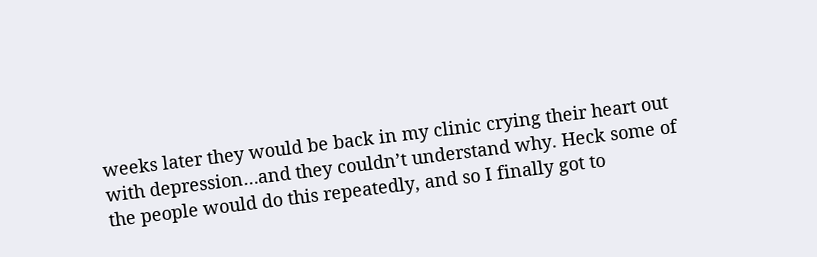weeks later they would be back in my clinic crying their heart out with depression…and they couldn’t understand why. Heck some of the people would do this repeatedly, and so I finally got to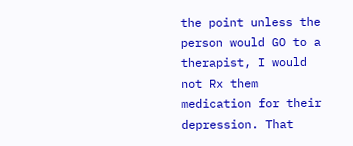the point unless the person would GO to a therapist, I would not Rx them medication for their depression. That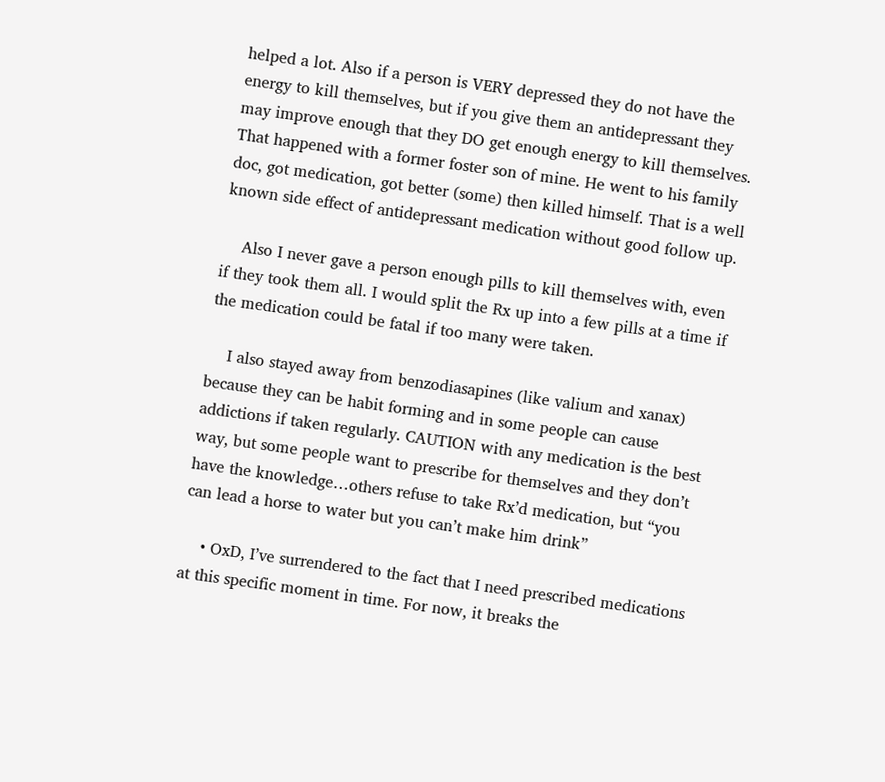helped a lot. Also if a person is VERY depressed they do not have the energy to kill themselves, but if you give them an antidepressant they may improve enough that they DO get enough energy to kill themselves. That happened with a former foster son of mine. He went to his family doc, got medication, got better (some) then killed himself. That is a well known side effect of antidepressant medication without good follow up.

    Also I never gave a person enough pills to kill themselves with, even if they took them all. I would split the Rx up into a few pills at a time if the medication could be fatal if too many were taken.

    I also stayed away from benzodiasapines (like valium and xanax) because they can be habit forming and in some people can cause addictions if taken regularly. CAUTION with any medication is the best way, but some people want to prescribe for themselves and they don’t have the knowledge…others refuse to take Rx’d medication, but “you can lead a horse to water but you can’t make him drink”

    • OxD, I’ve surrendered to the fact that I need prescribed medications at this specific moment in time. For now, it breaks the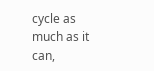cycle as much as it can,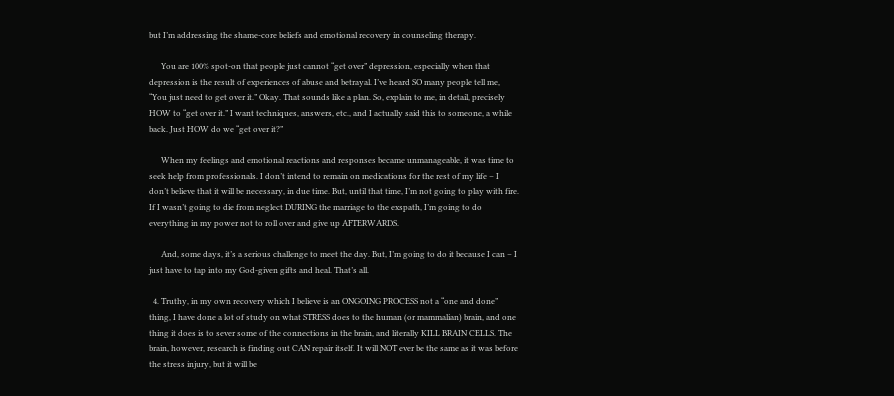but I’m addressing the shame-core beliefs and emotional recovery in counseling therapy.

      You are 100% spot-on that people just cannot “get over” depression, especially when that depression is the result of experiences of abuse and betrayal. I’ve heard SO many people tell me, “You just need to get over it.” Okay. That sounds like a plan. So, explain to me, in detail, precisely HOW to “get over it.” I want techniques, answers, etc., and I actually said this to someone, a while back. Just HOW do we “get over it?”

      When my feelings and emotional reactions and responses became unmanageable, it was time to seek help from professionals. I don’t intend to remain on medications for the rest of my life – I don’t believe that it will be necessary, in due time. But, until that time, I’m not going to play with fire. If I wasn’t going to die from neglect DURING the marriage to the exspath, I’m going to do everything in my power not to roll over and give up AFTERWARDS.

      And, some days, it’s a serious challenge to meet the day. But, I’m going to do it because I can – I just have to tap into my God-given gifts and heal. That’s all.

  4. Truthy, in my own recovery which I believe is an ONGOING PROCESS not a “one and done” thing, I have done a lot of study on what STRESS does to the human (or mammalian) brain, and one thing it does is to sever some of the connections in the brain, and literally KILL BRAIN CELLS. The brain, however, research is finding out CAN repair itself. It will NOT ever be the same as it was before the stress injury, but it will be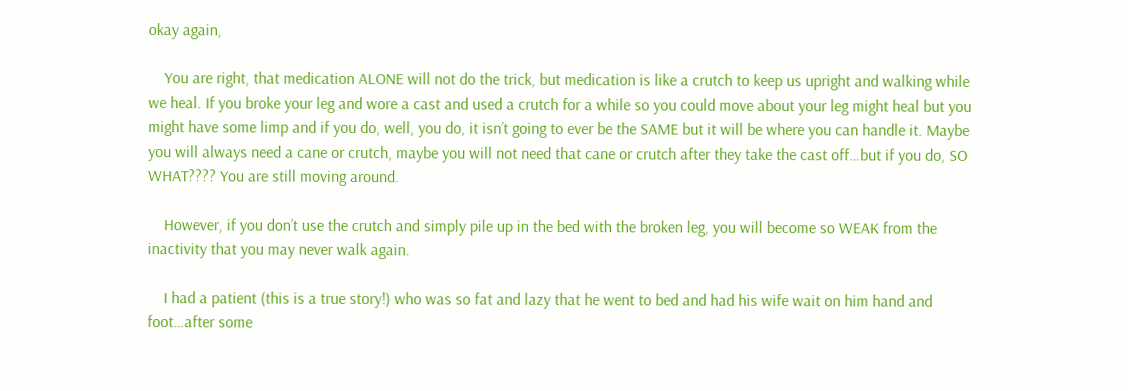okay again,

    You are right, that medication ALONE will not do the trick, but medication is like a crutch to keep us upright and walking while we heal. If you broke your leg and wore a cast and used a crutch for a while so you could move about your leg might heal but you might have some limp and if you do, well, you do, it isn’t going to ever be the SAME but it will be where you can handle it. Maybe you will always need a cane or crutch, maybe you will not need that cane or crutch after they take the cast off…but if you do, SO WHAT???? You are still moving around.

    However, if you don’t use the crutch and simply pile up in the bed with the broken leg, you will become so WEAK from the inactivity that you may never walk again.

    I had a patient (this is a true story!) who was so fat and lazy that he went to bed and had his wife wait on him hand and foot…after some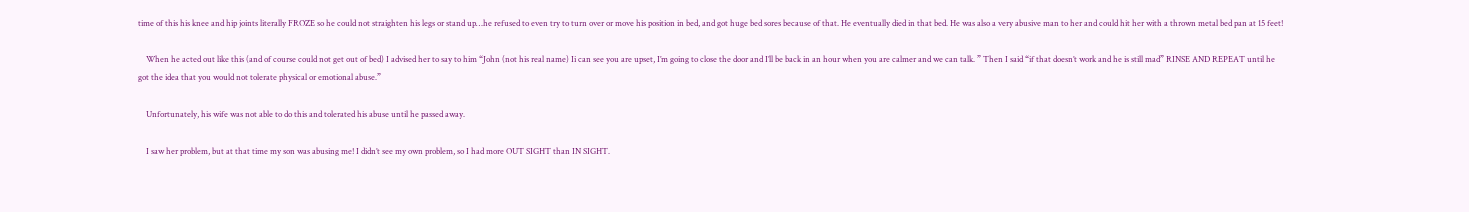time of this his knee and hip joints literally FROZE so he could not straighten his legs or stand up…he refused to even try to turn over or move his position in bed, and got huge bed sores because of that. He eventually died in that bed. He was also a very abusive man to her and could hit her with a thrown metal bed pan at 15 feet!

    When he acted out like this (and of course could not get out of bed) I advised her to say to him “John (not his real name) Ii can see you are upset, I’m going to close the door and I’ll be back in an hour when you are calmer and we can talk. ” Then I said “if that doesn’t work and he is still mad” RINSE AND REPEAT until he got the idea that you would not tolerate physical or emotional abuse.”

    Unfortunately, his wife was not able to do this and tolerated his abuse until he passed away.

    I saw her problem, but at that time my son was abusing me! I didn’t see my own problem, so I had more OUT SIGHT than IN SIGHT.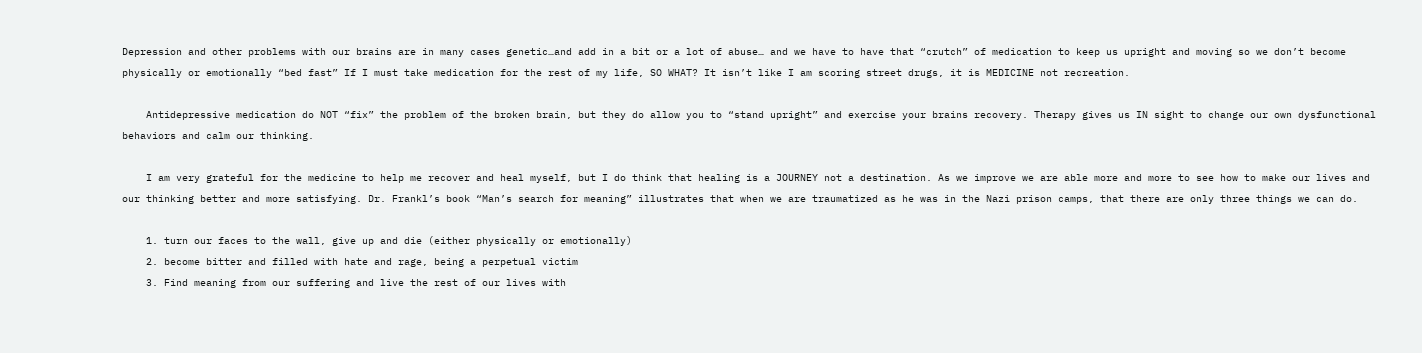Depression and other problems with our brains are in many cases genetic…and add in a bit or a lot of abuse… and we have to have that “crutch” of medication to keep us upright and moving so we don’t become physically or emotionally “bed fast” If I must take medication for the rest of my life, SO WHAT? It isn’t like I am scoring street drugs, it is MEDICINE not recreation.

    Antidepressive medication do NOT “fix” the problem of the broken brain, but they do allow you to “stand upright” and exercise your brains recovery. Therapy gives us IN sight to change our own dysfunctional behaviors and calm our thinking.

    I am very grateful for the medicine to help me recover and heal myself, but I do think that healing is a JOURNEY not a destination. As we improve we are able more and more to see how to make our lives and our thinking better and more satisfying. Dr. Frankl’s book “Man’s search for meaning” illustrates that when we are traumatized as he was in the Nazi prison camps, that there are only three things we can do.

    1. turn our faces to the wall, give up and die (either physically or emotionally)
    2. become bitter and filled with hate and rage, being a perpetual victim
    3. Find meaning from our suffering and live the rest of our lives with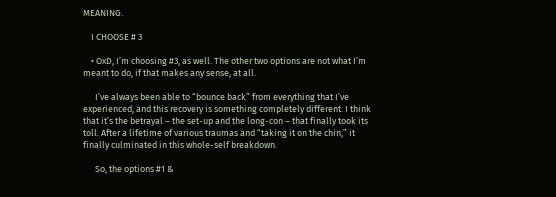MEANING.

    I CHOOSE # 3

    • OxD, I’m choosing #3, as well. The other two options are not what I’m meant to do, if that makes any sense, at all.

      I’ve always been able to “bounce back” from everything that I’ve experienced, and this recovery is something completely different. I think that it’s the betrayal – the set-up and the long-con – that finally took its toll. After a lifetime of various traumas and “taking it on the chin,” it finally culminated in this whole-self breakdown.

      So, the options #1 &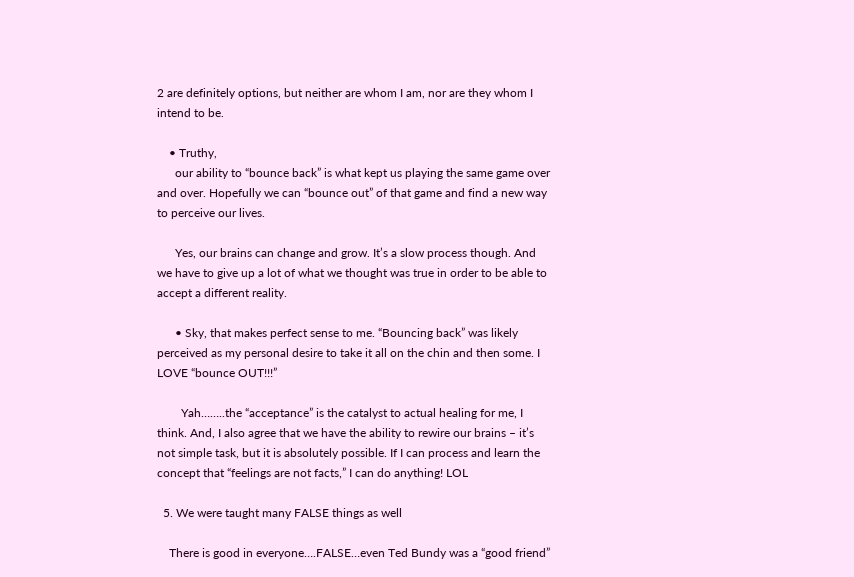2 are definitely options, but neither are whom I am, nor are they whom I intend to be.

    • Truthy,
      our ability to “bounce back” is what kept us playing the same game over and over. Hopefully we can “bounce out” of that game and find a new way to perceive our lives.

      Yes, our brains can change and grow. It’s a slow process though. And we have to give up a lot of what we thought was true in order to be able to accept a different reality.

      • Sky, that makes perfect sense to me. “Bouncing back” was likely perceived as my personal desire to take it all on the chin and then some. I LOVE “bounce OUT!!!”

        Yah……..the “acceptance” is the catalyst to actual healing for me, I think. And, I also agree that we have the ability to rewire our brains – it’s not simple task, but it is absolutely possible. If I can process and learn the concept that “feelings are not facts,” I can do anything! LOL

  5. We were taught many FALSE things as well

    There is good in everyone….FALSE…even Ted Bundy was a “good friend”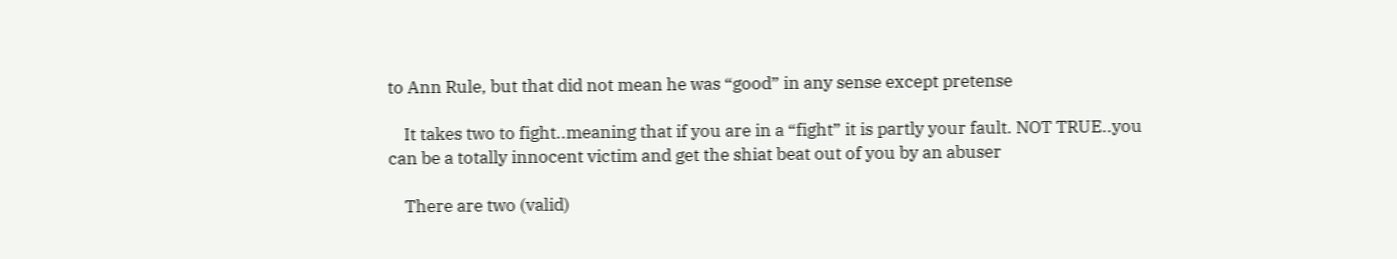to Ann Rule, but that did not mean he was “good” in any sense except pretense

    It takes two to fight..meaning that if you are in a “fight” it is partly your fault. NOT TRUE..you can be a totally innocent victim and get the shiat beat out of you by an abuser

    There are two (valid)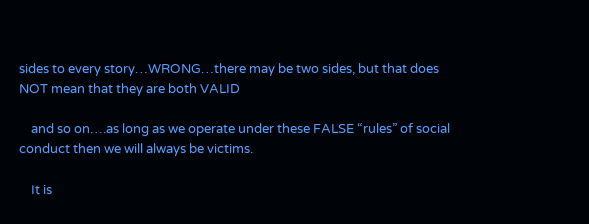sides to every story…WRONG…there may be two sides, but that does NOT mean that they are both VALID

    and so on….as long as we operate under these FALSE “rules” of social conduct then we will always be victims.

    It is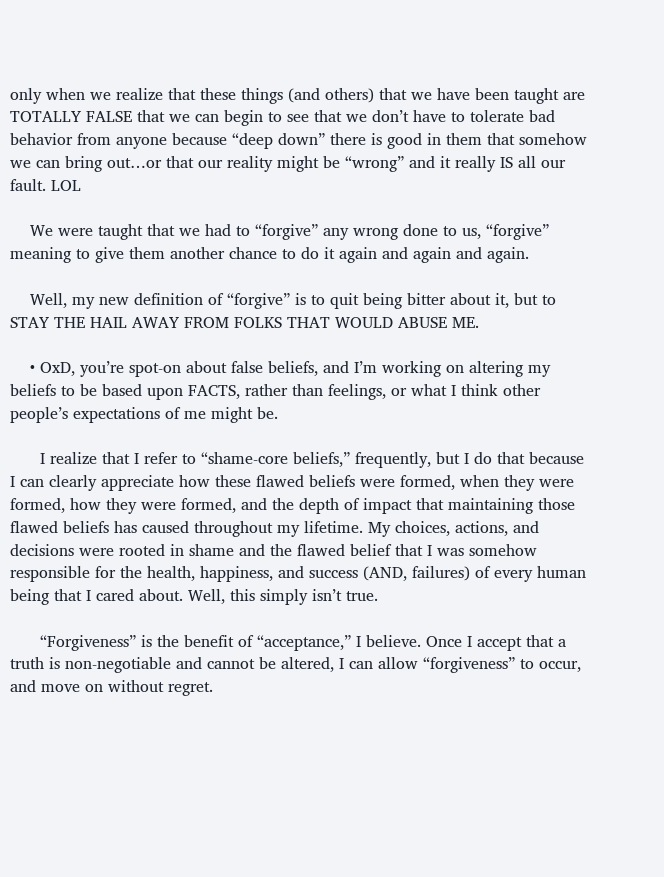only when we realize that these things (and others) that we have been taught are TOTALLY FALSE that we can begin to see that we don’t have to tolerate bad behavior from anyone because “deep down” there is good in them that somehow we can bring out…or that our reality might be “wrong” and it really IS all our fault. LOL

    We were taught that we had to “forgive” any wrong done to us, “forgive” meaning to give them another chance to do it again and again and again.

    Well, my new definition of “forgive” is to quit being bitter about it, but to STAY THE HAIL AWAY FROM FOLKS THAT WOULD ABUSE ME.

    • OxD, you’re spot-on about false beliefs, and I’m working on altering my beliefs to be based upon FACTS, rather than feelings, or what I think other people’s expectations of me might be.

      I realize that I refer to “shame-core beliefs,” frequently, but I do that because I can clearly appreciate how these flawed beliefs were formed, when they were formed, how they were formed, and the depth of impact that maintaining those flawed beliefs has caused throughout my lifetime. My choices, actions, and decisions were rooted in shame and the flawed belief that I was somehow responsible for the health, happiness, and success (AND, failures) of every human being that I cared about. Well, this simply isn’t true.

      “Forgiveness” is the benefit of “acceptance,” I believe. Once I accept that a truth is non-negotiable and cannot be altered, I can allow “forgiveness” to occur, and move on without regret.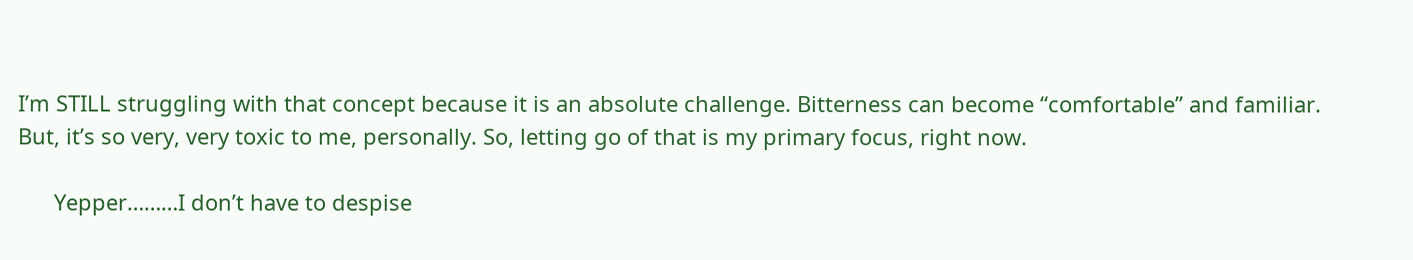I’m STILL struggling with that concept because it is an absolute challenge. Bitterness can become “comfortable” and familiar. But, it’s so very, very toxic to me, personally. So, letting go of that is my primary focus, right now.

      Yepper………I don’t have to despise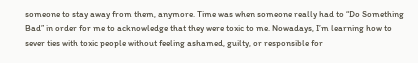someone to stay away from them, anymore. Time was when someone really had to “Do Something Bad” in order for me to acknowledge that they were toxic to me. Nowadays, I’m learning how to sever ties with toxic people without feeling ashamed, guilty, or responsible for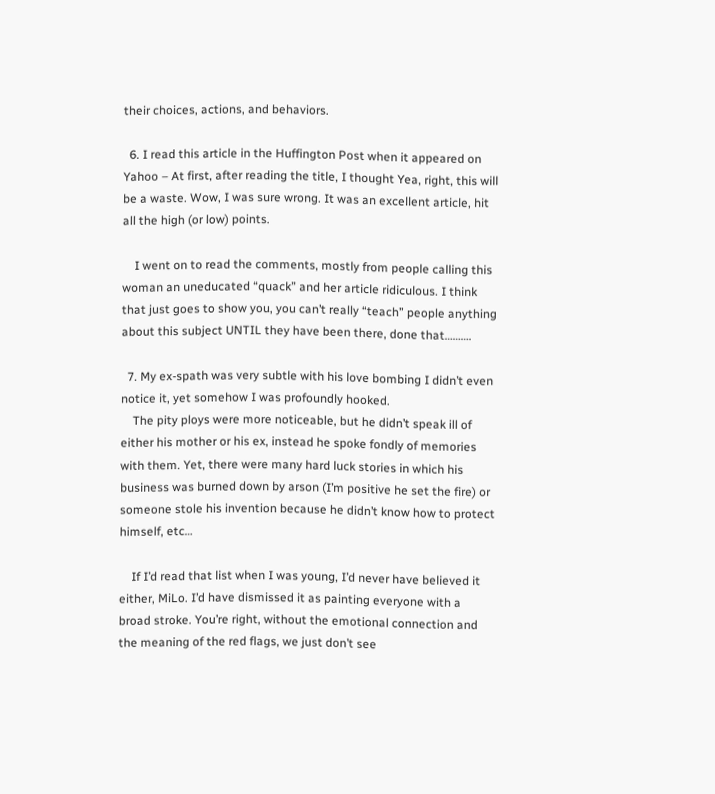their choices, actions, and behaviors.

  6. I read this article in the Huffington Post when it appeared on Yahoo – At first, after reading the title, I thought Yea, right, this will be a waste. Wow, I was sure wrong. It was an excellent article, hit all the high (or low) points.

    I went on to read the comments, mostly from people calling this woman an uneducated “quack” and her article ridiculous. I think that just goes to show you, you can’t really “teach” people anything about this subject UNTIL they have been there, done that……….

  7. My ex-spath was very subtle with his love bombing I didn’t even notice it, yet somehow I was profoundly hooked.
    The pity ploys were more noticeable, but he didn’t speak ill of either his mother or his ex, instead he spoke fondly of memories with them. Yet, there were many hard luck stories in which his business was burned down by arson (I’m positive he set the fire) or someone stole his invention because he didn’t know how to protect himself, etc…

    If I’d read that list when I was young, I’d never have believed it either, MiLo. I’d have dismissed it as painting everyone with a broad stroke. You’re right, without the emotional connection and the meaning of the red flags, we just don’t see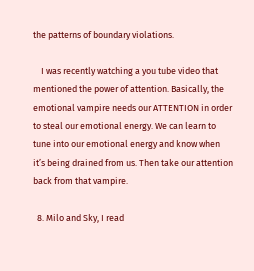the patterns of boundary violations.

    I was recently watching a you tube video that mentioned the power of attention. Basically, the emotional vampire needs our ATTENTION in order to steal our emotional energy. We can learn to tune into our emotional energy and know when it’s being drained from us. Then take our attention back from that vampire.

  8. Milo and Sky, I read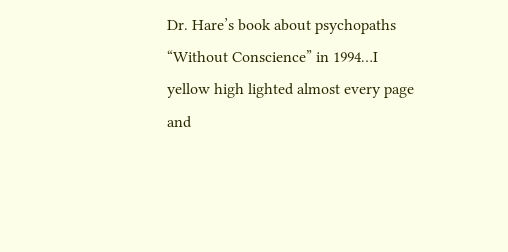Dr. Hare’s book about psychopaths “Without Conscience” in 1994…I yellow high lighted almost every page and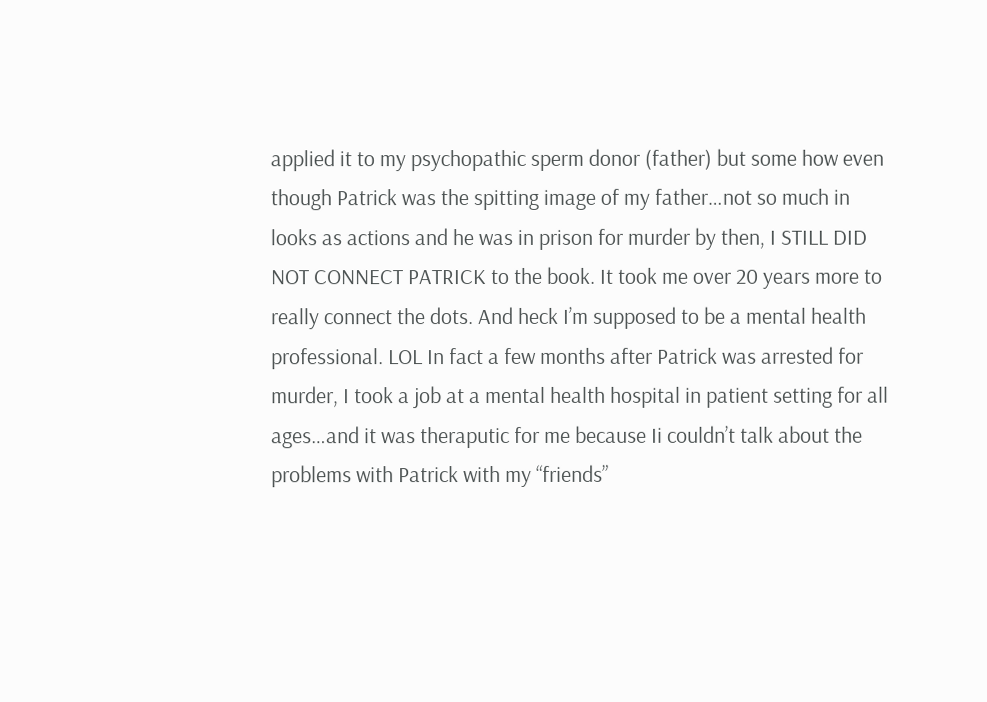applied it to my psychopathic sperm donor (father) but some how even though Patrick was the spitting image of my father…not so much in looks as actions and he was in prison for murder by then, I STILL DID NOT CONNECT PATRICK to the book. It took me over 20 years more to really connect the dots. And heck I’m supposed to be a mental health professional. LOL In fact a few months after Patrick was arrested for murder, I took a job at a mental health hospital in patient setting for all ages…and it was theraputic for me because Ii couldn’t talk about the problems with Patrick with my “friends”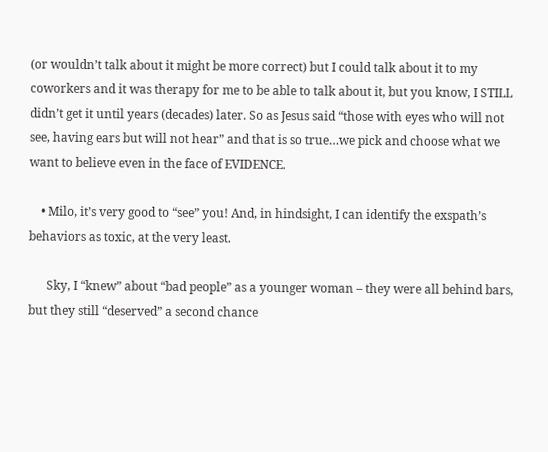(or wouldn’t talk about it might be more correct) but I could talk about it to my coworkers and it was therapy for me to be able to talk about it, but you know, I STILL didn’t get it until years (decades) later. So as Jesus said “those with eyes who will not see, having ears but will not hear” and that is so true…we pick and choose what we want to believe even in the face of EVIDENCE.

    • Milo, it’s very good to “see” you! And, in hindsight, I can identify the exspath’s behaviors as toxic, at the very least.

      Sky, I “knew” about “bad people” as a younger woman – they were all behind bars, but they still “deserved” a second chance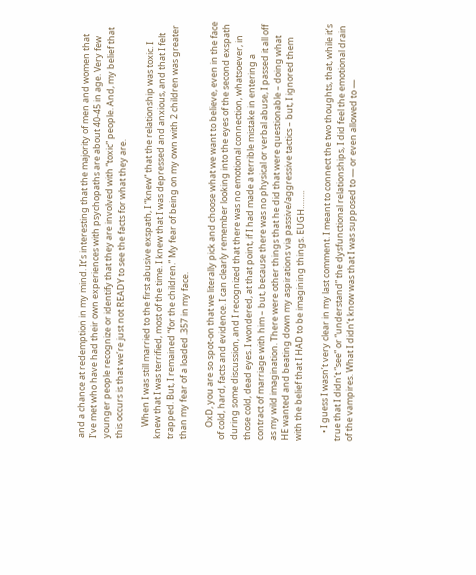and a chance at redemption in my mind. It’s interesting that the majority of men and women that I’ve met who have had their own experiences with psychopaths are about 40-45 in age. Very few younger people recognize or identify that they are involved with “toxic” people. And, my belief that this occurs is that we’re just not READY to see the facts for what they are.

      When I was still married to the first abusive exspath, I “knew” that the relationship was toxic. I knew that I was terrified, most of the time. I knew that I was depressed and anxious, and that I felt trapped. But, I remained “for the children.” My fear of being on my own with 2 children was greater than my fear of a loaded .357 in my face.

      OxD, you are so spot-on that we literally pick and choose what we want to believe, even in the face of cold, hard, facts and evidence. I can clearly remember looking into the eyes of the second exspath during some discussion, and I recognized that there was no emotional connection, whatsoever, in those cold, dead eyes. I wondered, at that point, if I had made a terrible mistake in entering a contract of marriage with him – but, because there was no physical or verbal abuse, I passed it all off as my wild imagination. There were other things that he did that were questionable – doing what HE wanted and beating down my aspirations via passive/aggressive tactics – but, I ignored them with the belief that I HAD to be imagining things. EUGH……..

    • I guess I wasn’t very clear in my last comment. I meant to connect the two thoughts, that, while it’s true that I didn’t “see” or “understand” the dysfunctional relationships, I did feel the emotional drain of the vampires. What I didn’t know was that I was supposed to — or even allowed to —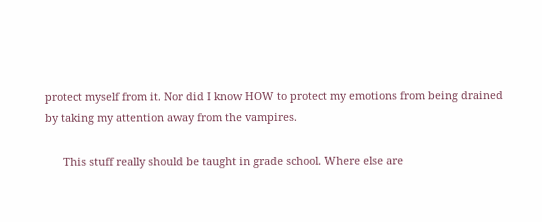protect myself from it. Nor did I know HOW to protect my emotions from being drained by taking my attention away from the vampires.

      This stuff really should be taught in grade school. Where else are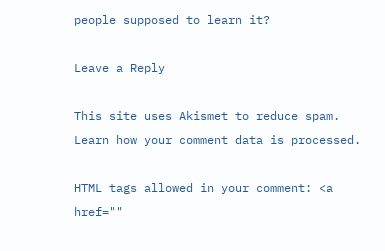people supposed to learn it?

Leave a Reply

This site uses Akismet to reduce spam. Learn how your comment data is processed.

HTML tags allowed in your comment: <a href=""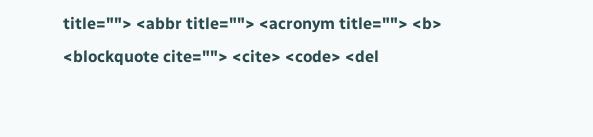title=""> <abbr title=""> <acronym title=""> <b> <blockquote cite=""> <cite> <code> <del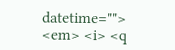datetime=""> <em> <i> <q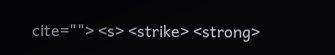cite=""> <s> <strike> <strong>